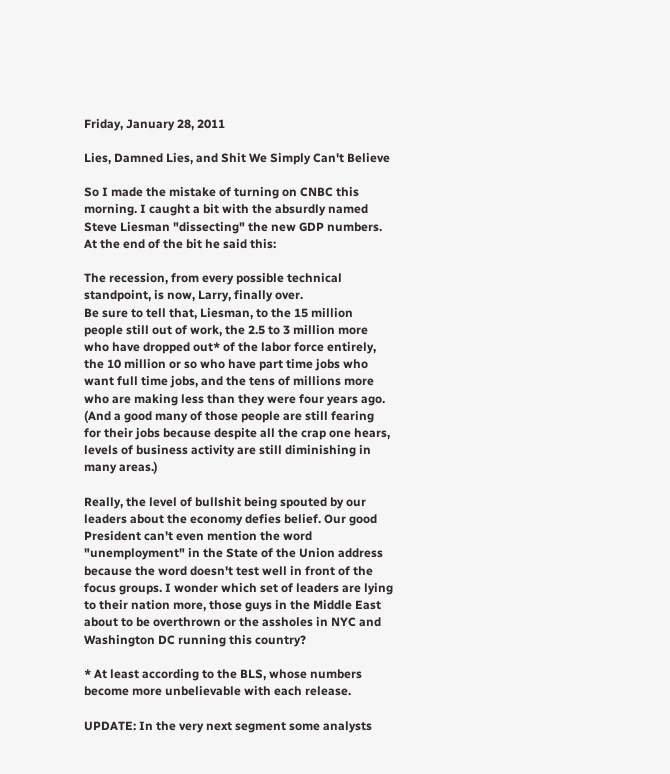Friday, January 28, 2011

Lies, Damned Lies, and Shit We Simply Can't Believe

So I made the mistake of turning on CNBC this morning. I caught a bit with the absurdly named Steve Liesman "dissecting" the new GDP numbers. At the end of the bit he said this:

The recession, from every possible technical standpoint, is now, Larry, finally over.
Be sure to tell that, Liesman, to the 15 million people still out of work, the 2.5 to 3 million more who have dropped out* of the labor force entirely, the 10 million or so who have part time jobs who want full time jobs, and the tens of millions more who are making less than they were four years ago. (And a good many of those people are still fearing for their jobs because despite all the crap one hears, levels of business activity are still diminishing in many areas.)

Really, the level of bullshit being spouted by our leaders about the economy defies belief. Our good President can't even mention the word "unemployment" in the State of the Union address because the word doesn't test well in front of the focus groups. I wonder which set of leaders are lying to their nation more, those guys in the Middle East about to be overthrown or the assholes in NYC and Washington DC running this country?

* At least according to the BLS, whose numbers become more unbelievable with each release.

UPDATE: In the very next segment some analysts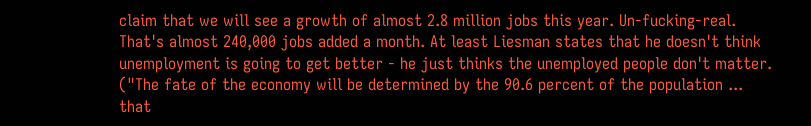claim that we will see a growth of almost 2.8 million jobs this year. Un-fucking-real. That's almost 240,000 jobs added a month. At least Liesman states that he doesn't think unemployment is going to get better - he just thinks the unemployed people don't matter. ("The fate of the economy will be determined by the 90.6 percent of the population ... that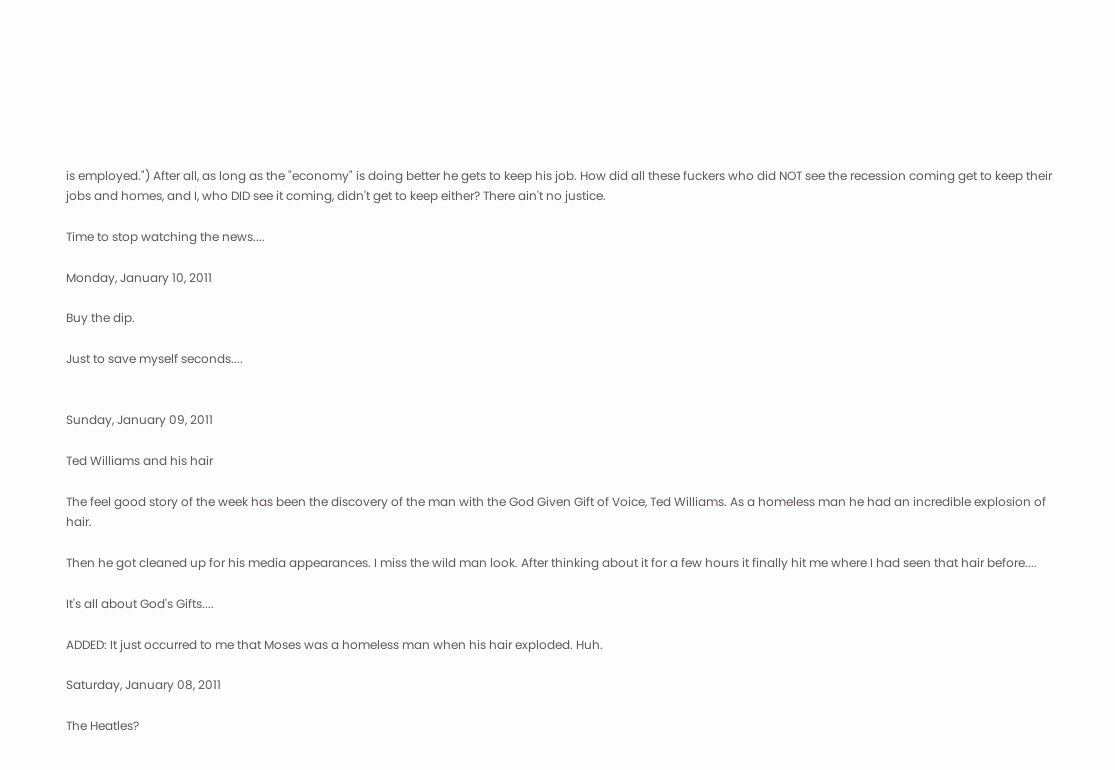is employed.") After all, as long as the "economy" is doing better he gets to keep his job. How did all these fuckers who did NOT see the recession coming get to keep their jobs and homes, and I, who DID see it coming, didn't get to keep either? There ain't no justice.

Time to stop watching the news....

Monday, January 10, 2011

Buy the dip.

Just to save myself seconds....


Sunday, January 09, 2011

Ted Williams and his hair

The feel good story of the week has been the discovery of the man with the God Given Gift of Voice, Ted Williams. As a homeless man he had an incredible explosion of hair.

Then he got cleaned up for his media appearances. I miss the wild man look. After thinking about it for a few hours it finally hit me where I had seen that hair before....

It's all about God's Gifts....

ADDED: It just occurred to me that Moses was a homeless man when his hair exploded. Huh.

Saturday, January 08, 2011

The Heatles?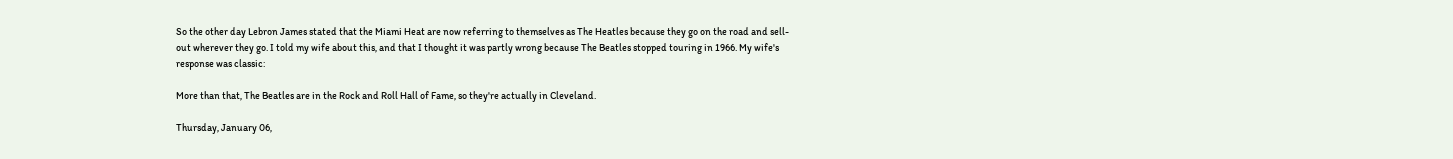So the other day Lebron James stated that the Miami Heat are now referring to themselves as The Heatles because they go on the road and sell-out wherever they go. I told my wife about this, and that I thought it was partly wrong because The Beatles stopped touring in 1966. My wife's response was classic:

More than that, The Beatles are in the Rock and Roll Hall of Fame, so they're actually in Cleveland.

Thursday, January 06,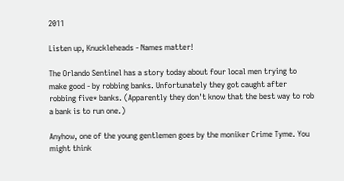2011

Listen up, Knuckleheads - Names matter!

The Orlando Sentinel has a story today about four local men trying to make good - by robbing banks. Unfortunately they got caught after robbing five* banks. (Apparently they don't know that the best way to rob a bank is to run one.)

Anyhow, one of the young gentlemen goes by the moniker Crime Tyme. You might think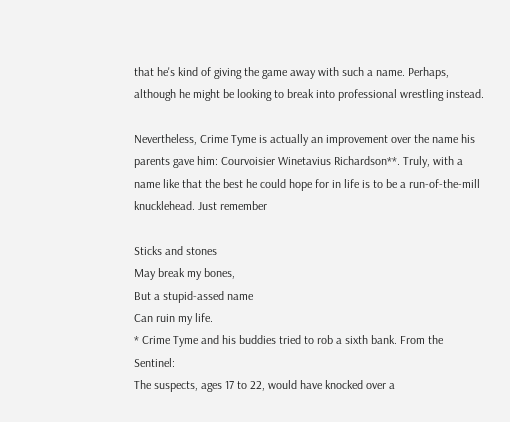that he's kind of giving the game away with such a name. Perhaps, although he might be looking to break into professional wrestling instead.

Nevertheless, Crime Tyme is actually an improvement over the name his parents gave him: Courvoisier Winetavius Richardson**. Truly, with a name like that the best he could hope for in life is to be a run-of-the-mill knucklehead. Just remember

Sticks and stones
May break my bones,
But a stupid-assed name
Can ruin my life.
* Crime Tyme and his buddies tried to rob a sixth bank. From the Sentinel:
The suspects, ages 17 to 22, would have knocked over a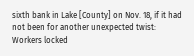sixth bank in Lake [County] on Nov. 18, if it had not been for another unexpected twist: Workers locked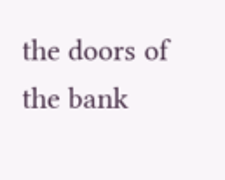the doors of the bank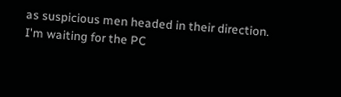as suspicious men headed in their direction.
I'm waiting for the PC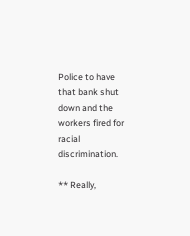Police to have that bank shut down and the workers fired for racial discrimination.

** Really,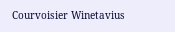Courvoisier Winetavius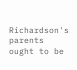Richardson's parents ought to be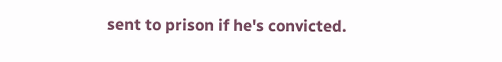sent to prison if he's convicted.